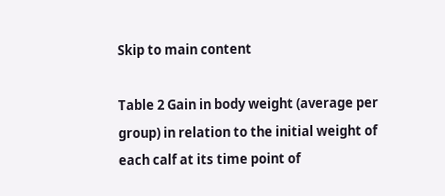Skip to main content

Table 2 Gain in body weight (average per group) in relation to the initial weight of each calf at its time point of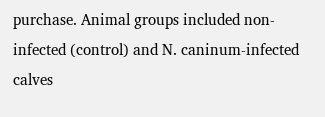purchase. Animal groups included non-infected (control) and N. caninum-infected calves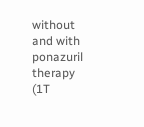without and with ponazuril therapy (1T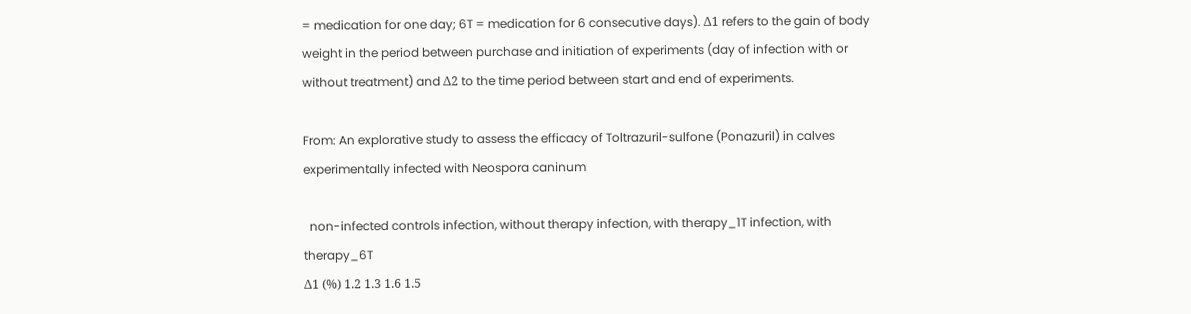= medication for one day; 6T = medication for 6 consecutive days). Δ1 refers to the gain of body weight in the period between purchase and initiation of experiments (day of infection with or without treatment) and Δ2 to the time period between start and end of experiments.

From: An explorative study to assess the efficacy of Toltrazuril-sulfone (Ponazuril) in calves experimentally infected with Neospora caninum

  non-infected controls infection, without therapy infection, with therapy_1T infection, with therapy_6T
Δ1 (%) 1.2 1.3 1.6 1.5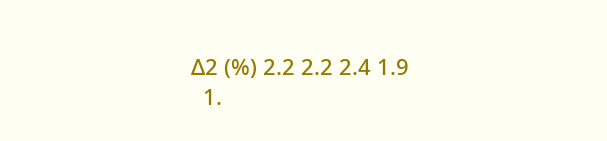Δ2 (%) 2.2 2.2 2.4 1.9
  1.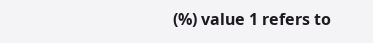(%) value 1 refers to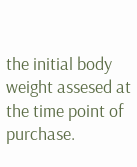the initial body weight assesed at the time point of purchase.